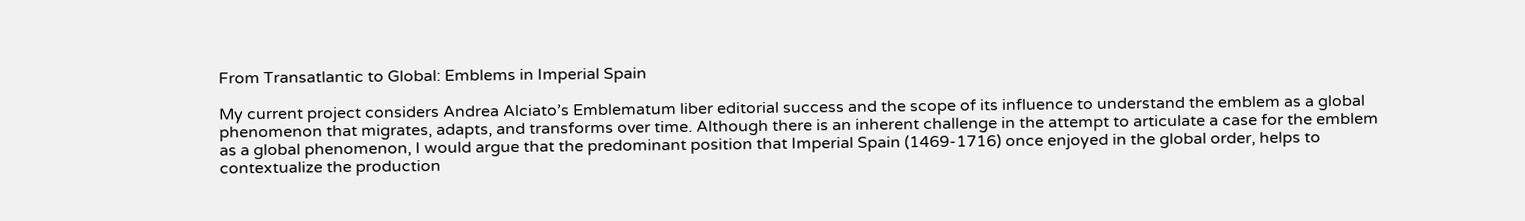From Transatlantic to Global: Emblems in Imperial Spain

My current project considers Andrea Alciato’s Emblematum liber editorial success and the scope of its influence to understand the emblem as a global phenomenon that migrates, adapts, and transforms over time. Although there is an inherent challenge in the attempt to articulate a case for the emblem as a global phenomenon, I would argue that the predominant position that Imperial Spain (1469-1716) once enjoyed in the global order, helps to contextualize the production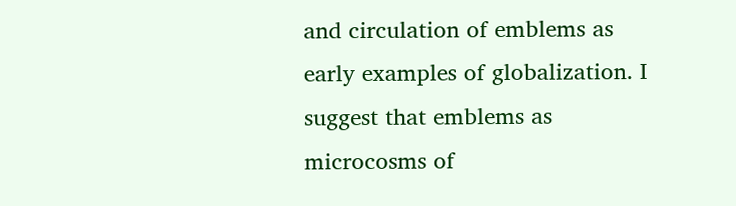and circulation of emblems as early examples of globalization. I suggest that emblems as microcosms of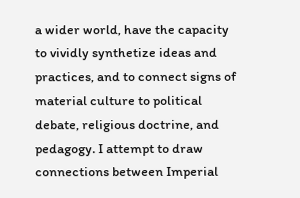a wider world, have the capacity to vividly synthetize ideas and practices, and to connect signs of material culture to political debate, religious doctrine, and pedagogy. I attempt to draw connections between Imperial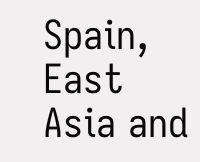Spain, East Asia and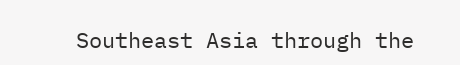Southeast Asia through the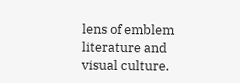lens of emblem literature and visual culture.